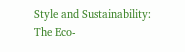Style and Sustainability: The Eco-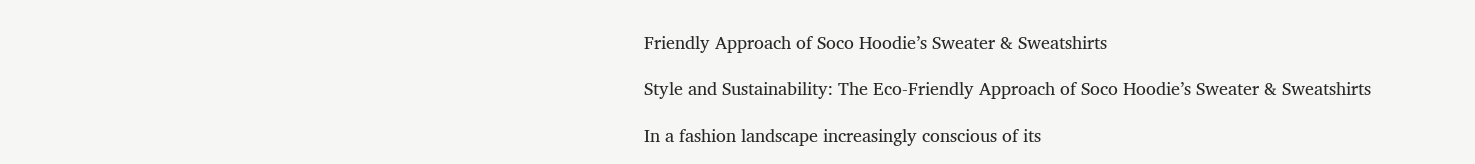Friendly Approach of Soco Hoodie’s Sweater & Sweatshirts

Style and Sustainability: The Eco-Friendly Approach of Soco Hoodie’s Sweater & Sweatshirts

In a fashion landscape increasingly conscious of its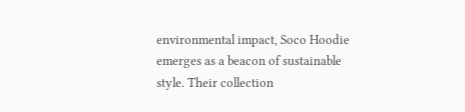environmental impact, Soco Hoodie emerges as a beacon of sustainable style. Their collection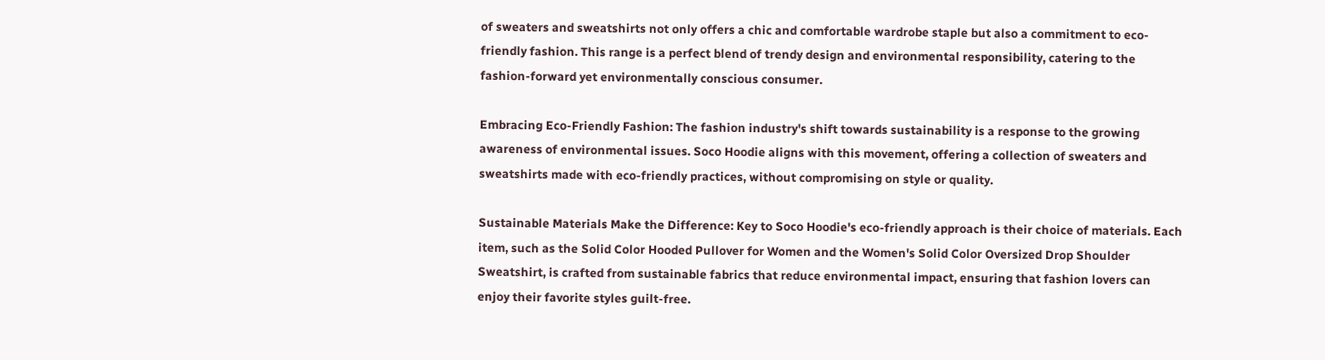of sweaters and sweatshirts not only offers a chic and comfortable wardrobe staple but also a commitment to eco-friendly fashion. This range is a perfect blend of trendy design and environmental responsibility, catering to the fashion-forward yet environmentally conscious consumer.

Embracing Eco-Friendly Fashion: The fashion industry's shift towards sustainability is a response to the growing awareness of environmental issues. Soco Hoodie aligns with this movement, offering a collection of sweaters and sweatshirts made with eco-friendly practices, without compromising on style or quality.

Sustainable Materials Make the Difference: Key to Soco Hoodie's eco-friendly approach is their choice of materials. Each item, such as the Solid Color Hooded Pullover for Women and the Women's Solid Color Oversized Drop Shoulder Sweatshirt, is crafted from sustainable fabrics that reduce environmental impact, ensuring that fashion lovers can enjoy their favorite styles guilt-free.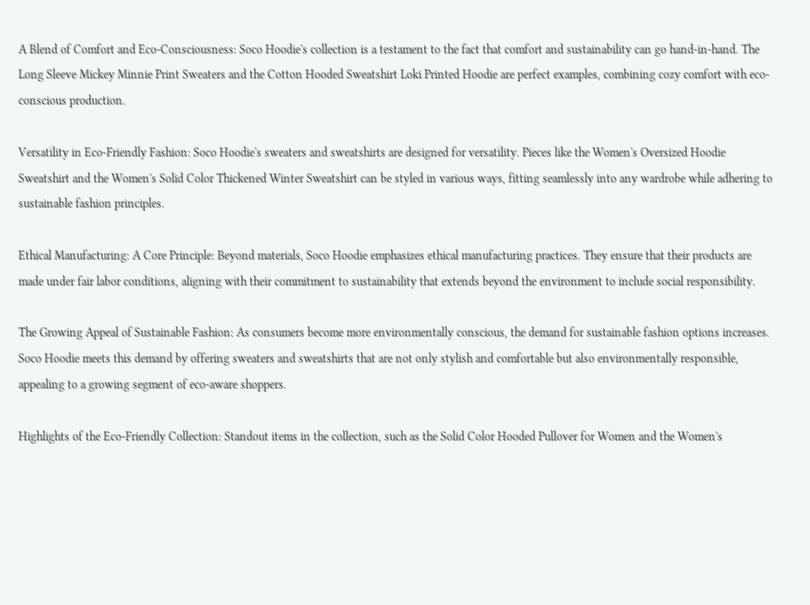A Blend of Comfort and Eco-Consciousness: Soco Hoodie's collection is a testament to the fact that comfort and sustainability can go hand-in-hand. The Long Sleeve Mickey Minnie Print Sweaters and the Cotton Hooded Sweatshirt Loki Printed Hoodie are perfect examples, combining cozy comfort with eco-conscious production.

Versatility in Eco-Friendly Fashion: Soco Hoodie's sweaters and sweatshirts are designed for versatility. Pieces like the Women's Oversized Hoodie Sweatshirt and the Women's Solid Color Thickened Winter Sweatshirt can be styled in various ways, fitting seamlessly into any wardrobe while adhering to sustainable fashion principles.

Ethical Manufacturing: A Core Principle: Beyond materials, Soco Hoodie emphasizes ethical manufacturing practices. They ensure that their products are made under fair labor conditions, aligning with their commitment to sustainability that extends beyond the environment to include social responsibility.

The Growing Appeal of Sustainable Fashion: As consumers become more environmentally conscious, the demand for sustainable fashion options increases. Soco Hoodie meets this demand by offering sweaters and sweatshirts that are not only stylish and comfortable but also environmentally responsible, appealing to a growing segment of eco-aware shoppers.

Highlights of the Eco-Friendly Collection: Standout items in the collection, such as the Solid Color Hooded Pullover for Women and the Women's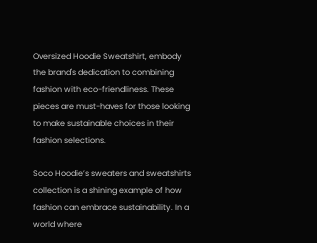Oversized Hoodie Sweatshirt, embody the brand's dedication to combining fashion with eco-friendliness. These pieces are must-haves for those looking to make sustainable choices in their fashion selections.

Soco Hoodie’s sweaters and sweatshirts collection is a shining example of how fashion can embrace sustainability. In a world where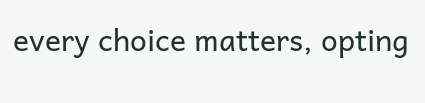every choice matters, opting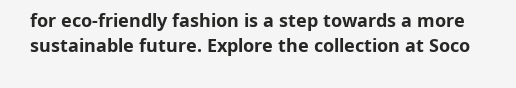for eco-friendly fashion is a step towards a more sustainable future. Explore the collection at Soco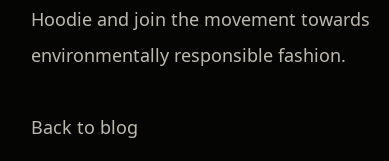Hoodie and join the movement towards environmentally responsible fashion.

Back to blog